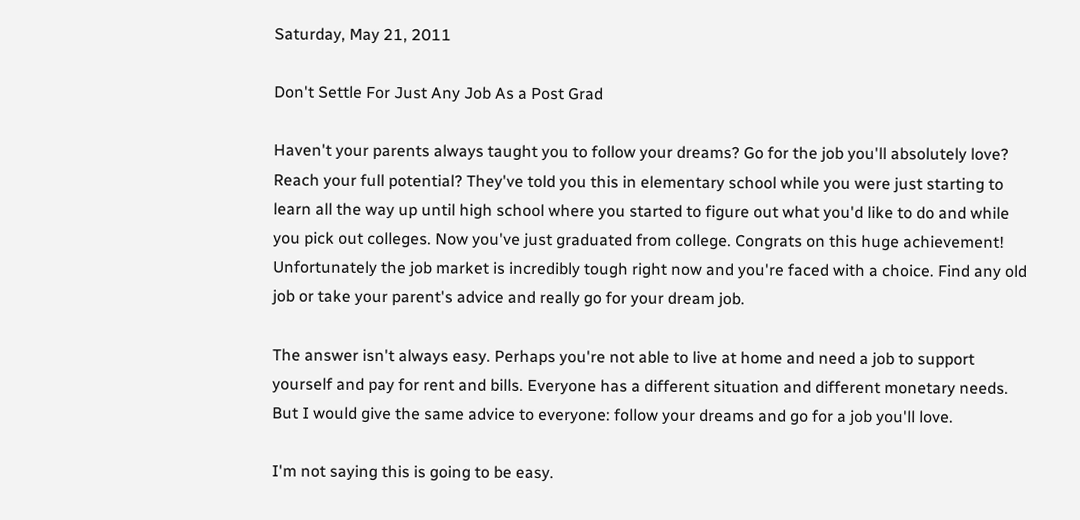Saturday, May 21, 2011

Don't Settle For Just Any Job As a Post Grad

Haven't your parents always taught you to follow your dreams? Go for the job you'll absolutely love? Reach your full potential? They've told you this in elementary school while you were just starting to learn all the way up until high school where you started to figure out what you'd like to do and while you pick out colleges. Now you've just graduated from college. Congrats on this huge achievement! Unfortunately the job market is incredibly tough right now and you're faced with a choice. Find any old job or take your parent's advice and really go for your dream job.

The answer isn't always easy. Perhaps you're not able to live at home and need a job to support yourself and pay for rent and bills. Everyone has a different situation and different monetary needs. But I would give the same advice to everyone: follow your dreams and go for a job you'll love.

I'm not saying this is going to be easy.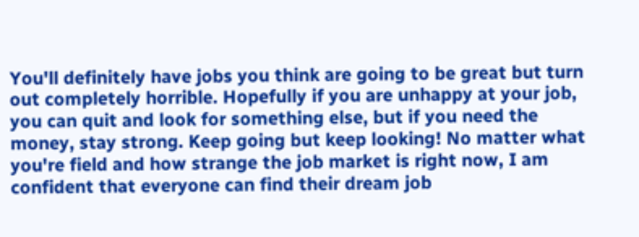You'll definitely have jobs you think are going to be great but turn out completely horrible. Hopefully if you are unhappy at your job, you can quit and look for something else, but if you need the money, stay strong. Keep going but keep looking! No matter what you're field and how strange the job market is right now, I am confident that everyone can find their dream job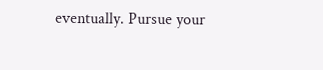eventually. Pursue your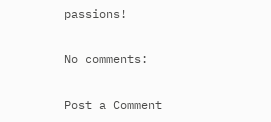passions!

No comments:

Post a Comment